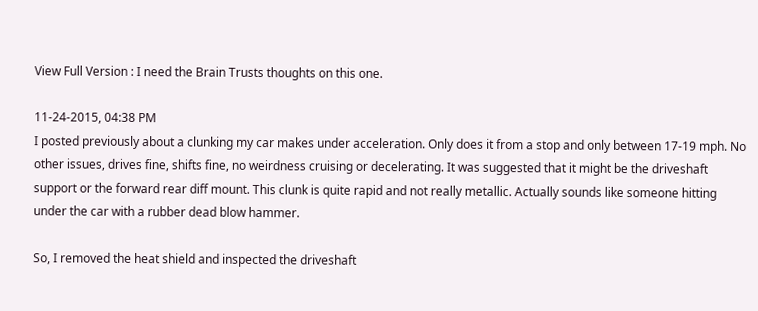View Full Version : I need the Brain Trusts thoughts on this one.

11-24-2015, 04:38 PM
I posted previously about a clunking my car makes under acceleration. Only does it from a stop and only between 17-19 mph. No other issues, drives fine, shifts fine, no weirdness cruising or decelerating. It was suggested that it might be the driveshaft support or the forward rear diff mount. This clunk is quite rapid and not really metallic. Actually sounds like someone hitting under the car with a rubber dead blow hammer.

So, I removed the heat shield and inspected the driveshaft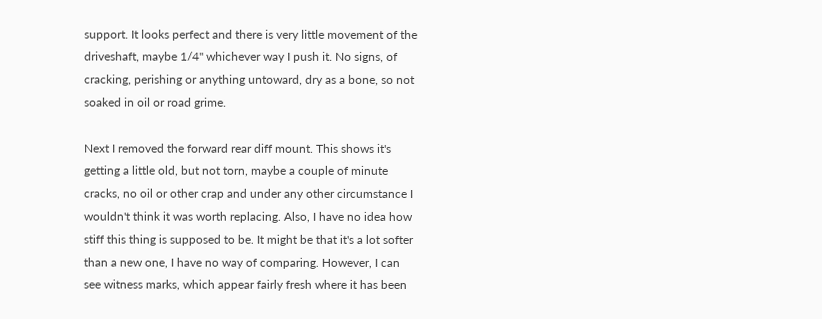support. It looks perfect and there is very little movement of the driveshaft, maybe 1/4" whichever way I push it. No signs, of cracking, perishing or anything untoward, dry as a bone, so not soaked in oil or road grime.

Next I removed the forward rear diff mount. This shows it's getting a little old, but not torn, maybe a couple of minute cracks, no oil or other crap and under any other circumstance I wouldn't think it was worth replacing. Also, I have no idea how stiff this thing is supposed to be. It might be that it's a lot softer than a new one, I have no way of comparing. However, I can see witness marks, which appear fairly fresh where it has been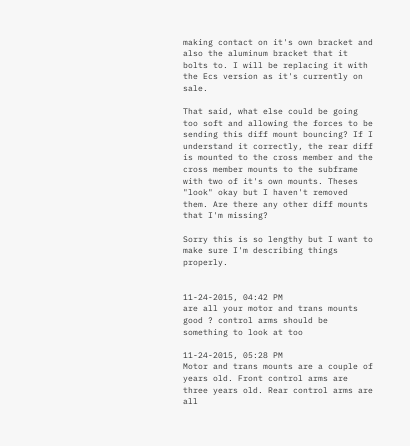making contact on it's own bracket and also the aluminum bracket that it bolts to. I will be replacing it with the Ecs version as it's currently on sale.

That said, what else could be going too soft and allowing the forces to be sending this diff mount bouncing? If I understand it correctly, the rear diff is mounted to the cross member and the cross member mounts to the subframe with two of it's own mounts. Theses "look" okay but I haven't removed them. Are there any other diff mounts that I'm missing?

Sorry this is so lengthy but I want to make sure I'm describing things properly.


11-24-2015, 04:42 PM
are all your motor and trans mounts good ? control arms should be something to look at too

11-24-2015, 05:28 PM
Motor and trans mounts are a couple of years old. Front control arms are three years old. Rear control arms are all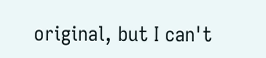original, but I can't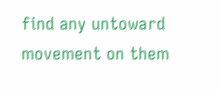find any untoward movement on them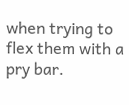when trying to flex them with a pry bar.